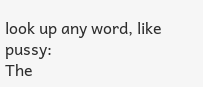look up any word, like pussy:
The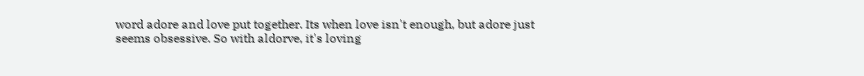word adore and love put together. Its when love isn't enough, but adore just seems obsessive. So with aldorve, it's loving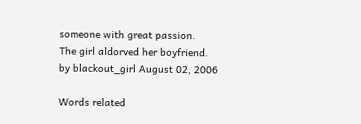someone with great passion.
The girl aldorved her boyfriend.
by blackout_girl August 02, 2006

Words related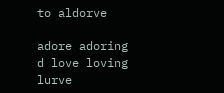to aldorve

adore adoring d love loving lurve